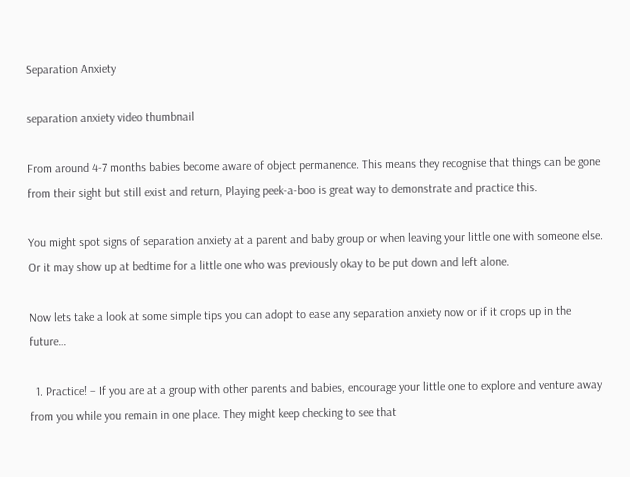Separation Anxiety

separation anxiety video thumbnail

From around 4-7 months babies become aware of object permanence. This means they recognise that things can be gone from their sight but still exist and return, Playing peek-a-boo is great way to demonstrate and practice this.

You might spot signs of separation anxiety at a parent and baby group or when leaving your little one with someone else. Or it may show up at bedtime for a little one who was previously okay to be put down and left alone.

Now lets take a look at some simple tips you can adopt to ease any separation anxiety now or if it crops up in the future…

  1. Practice! – If you are at a group with other parents and babies, encourage your little one to explore and venture away from you while you remain in one place. They might keep checking to see that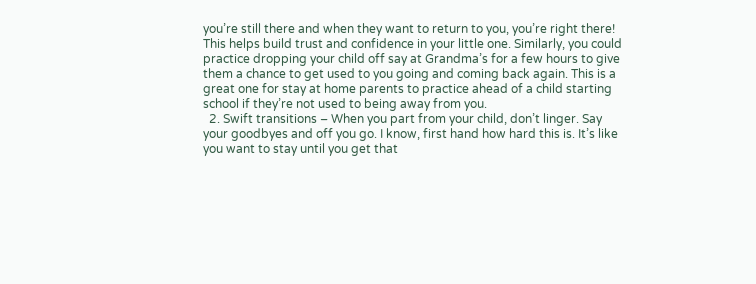you’re still there and when they want to return to you, you’re right there! This helps build trust and confidence in your little one. Similarly, you could practice dropping your child off say at Grandma’s for a few hours to give them a chance to get used to you going and coming back again. This is a great one for stay at home parents to practice ahead of a child starting school if they’re not used to being away from you.
  2. Swift transitions – When you part from your child, don’t linger. Say your goodbyes and off you go. I know, first hand how hard this is. It’s like you want to stay until you get that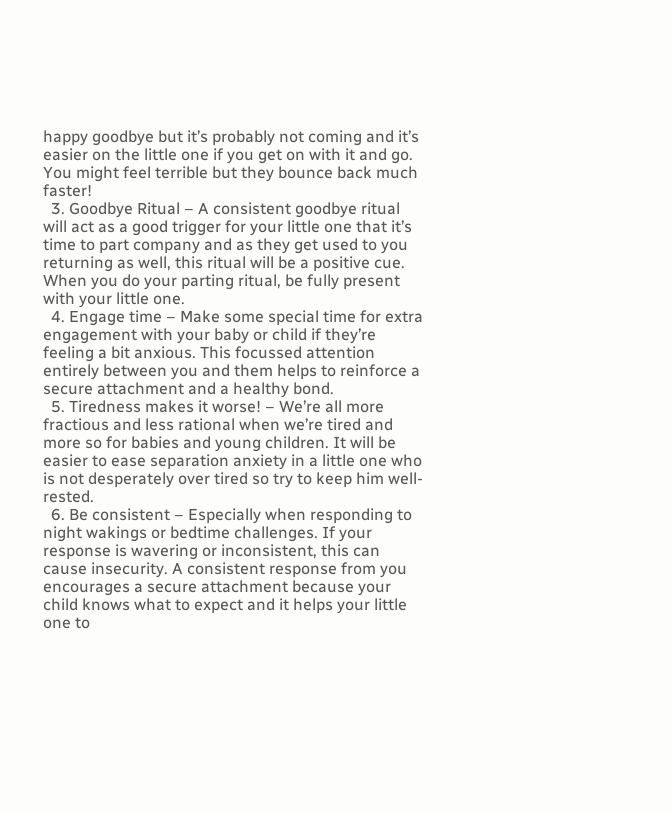happy goodbye but it’s probably not coming and it’s easier on the little one if you get on with it and go. You might feel terrible but they bounce back much faster!
  3. Goodbye Ritual – A consistent goodbye ritual will act as a good trigger for your little one that it’s time to part company and as they get used to you returning as well, this ritual will be a positive cue. When you do your parting ritual, be fully present with your little one.
  4. Engage time – Make some special time for extra engagement with your baby or child if they’re feeling a bit anxious. This focussed attention entirely between you and them helps to reinforce a secure attachment and a healthy bond.
  5. Tiredness makes it worse! – We’re all more fractious and less rational when we’re tired and more so for babies and young children. It will be easier to ease separation anxiety in a little one who is not desperately over tired so try to keep him well-rested.
  6. Be consistent – Especially when responding to night wakings or bedtime challenges. If your response is wavering or inconsistent, this can cause insecurity. A consistent response from you encourages a secure attachment because your child knows what to expect and it helps your little one to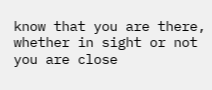know that you are there, whether in sight or not you are close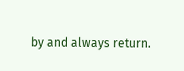by and always return.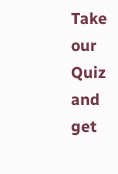Take our Quiz and get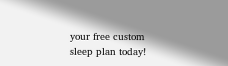your free custom sleep plan today!